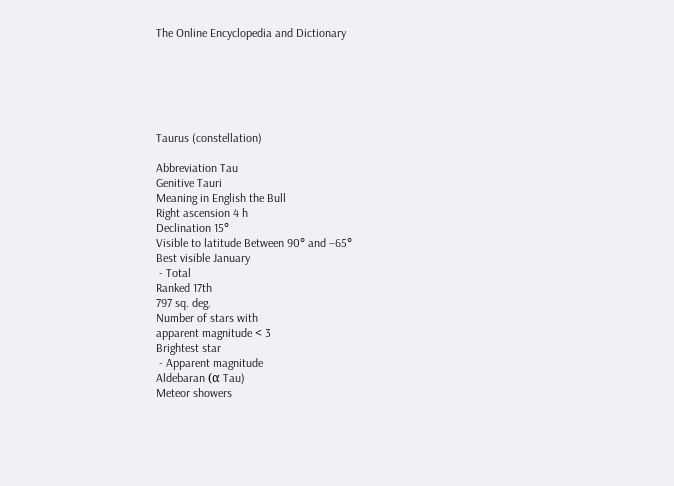The Online Encyclopedia and Dictionary






Taurus (constellation)

Abbreviation Tau
Genitive Tauri
Meaning in English the Bull
Right ascension 4 h
Declination 15°
Visible to latitude Between 90° and −65°
Best visible January
 - Total
Ranked 17th
797 sq. deg.
Number of stars with
apparent magnitude < 3
Brightest star
 - Apparent magnitude
Aldebaran (α Tau)
Meteor showers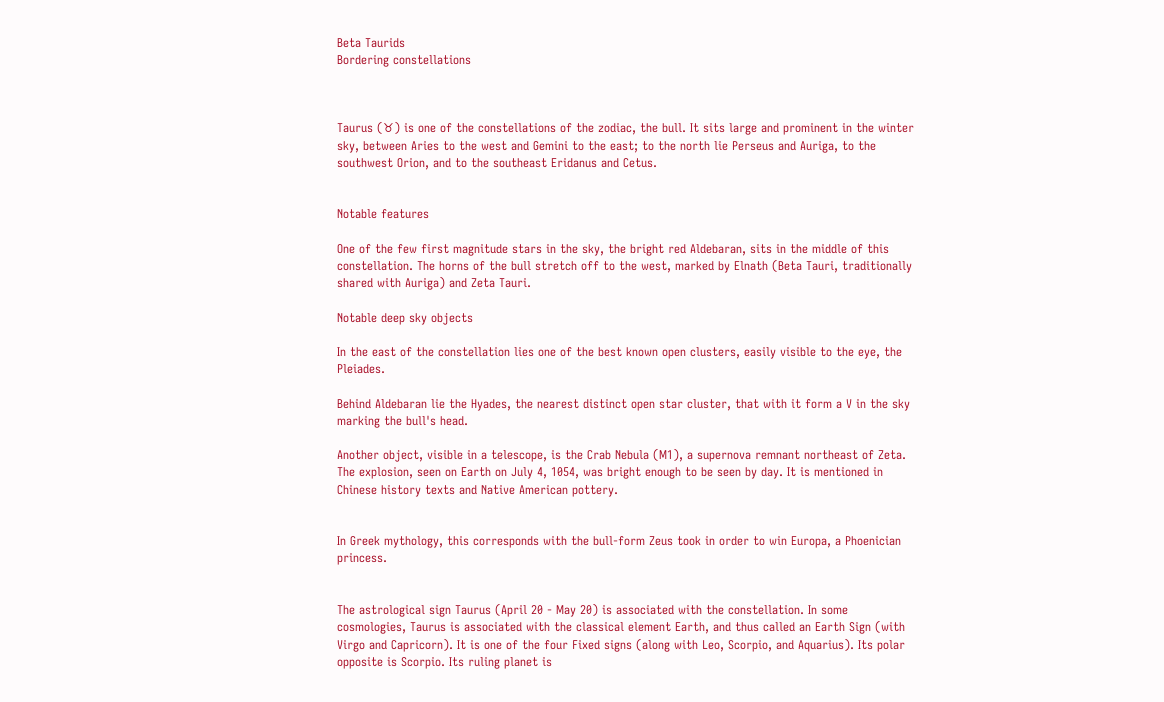Beta Taurids
Bordering constellations



Taurus (♉) is one of the constellations of the zodiac, the bull. It sits large and prominent in the winter sky, between Aries to the west and Gemini to the east; to the north lie Perseus and Auriga, to the southwest Orion, and to the southeast Eridanus and Cetus.


Notable features

One of the few first magnitude stars in the sky, the bright red Aldebaran, sits in the middle of this constellation. The horns of the bull stretch off to the west, marked by Elnath (Beta Tauri, traditionally shared with Auriga) and Zeta Tauri.

Notable deep sky objects

In the east of the constellation lies one of the best known open clusters, easily visible to the eye, the Pleiades.

Behind Aldebaran lie the Hyades, the nearest distinct open star cluster, that with it form a V in the sky marking the bull's head.

Another object, visible in a telescope, is the Crab Nebula (M1), a supernova remnant northeast of Zeta. The explosion, seen on Earth on July 4, 1054, was bright enough to be seen by day. It is mentioned in Chinese history texts and Native American pottery.


In Greek mythology, this corresponds with the bull-form Zeus took in order to win Europa, a Phoenician princess.


The astrological sign Taurus (April 20 - May 20) is associated with the constellation. In some cosmologies, Taurus is associated with the classical element Earth, and thus called an Earth Sign (with Virgo and Capricorn). It is one of the four Fixed signs (along with Leo, Scorpio, and Aquarius). Its polar opposite is Scorpio. Its ruling planet is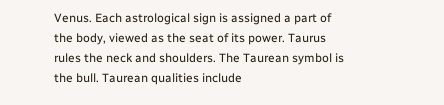Venus. Each astrological sign is assigned a part of the body, viewed as the seat of its power. Taurus rules the neck and shoulders. The Taurean symbol is the bull. Taurean qualities include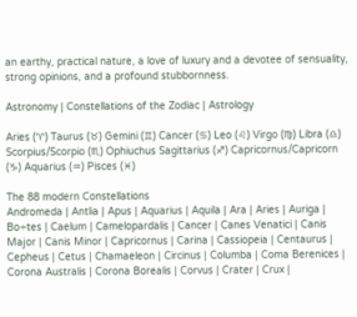an earthy, practical nature, a love of luxury and a devotee of sensuality, strong opinions, and a profound stubbornness.

Astronomy | Constellations of the Zodiac | Astrology

Aries (♈) Taurus (♉) Gemini (♊) Cancer (♋) Leo (♌) Virgo (♍) Libra (♎) Scorpius/Scorpio (♏) Ophiuchus Sagittarius (♐) Capricornus/Capricorn (♑) Aquarius (♒) Pisces (♓)

The 88 modern Constellations
Andromeda | Antlia | Apus | Aquarius | Aquila | Ara | Aries | Auriga | Bo÷tes | Caelum | Camelopardalis | Cancer | Canes Venatici | Canis Major | Canis Minor | Capricornus | Carina | Cassiopeia | Centaurus | Cepheus | Cetus | Chamaeleon | Circinus | Columba | Coma Berenices | Corona Australis | Corona Borealis | Corvus | Crater | Crux |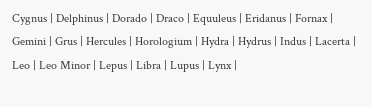Cygnus | Delphinus | Dorado | Draco | Equuleus | Eridanus | Fornax | Gemini | Grus | Hercules | Horologium | Hydra | Hydrus | Indus | Lacerta | Leo | Leo Minor | Lepus | Libra | Lupus | Lynx |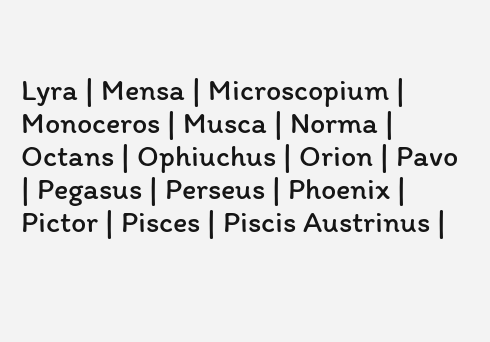Lyra | Mensa | Microscopium | Monoceros | Musca | Norma | Octans | Ophiuchus | Orion | Pavo | Pegasus | Perseus | Phoenix | Pictor | Pisces | Piscis Austrinus |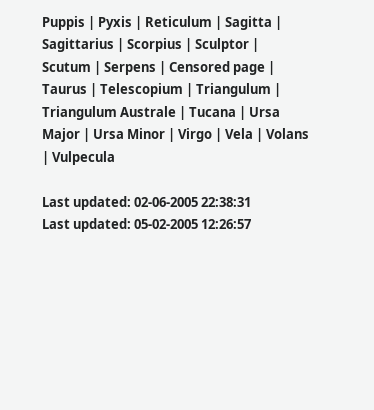Puppis | Pyxis | Reticulum | Sagitta | Sagittarius | Scorpius | Sculptor | Scutum | Serpens | Censored page | Taurus | Telescopium | Triangulum | Triangulum Australe | Tucana | Ursa Major | Ursa Minor | Virgo | Vela | Volans | Vulpecula

Last updated: 02-06-2005 22:38:31
Last updated: 05-02-2005 12:26:57